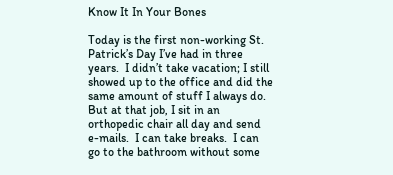Know It In Your Bones

Today is the first non-working St. Patrick’s Day I’ve had in three years.  I didn’t take vacation; I still showed up to the office and did the same amount of stuff I always do.  But at that job, I sit in an orthopedic chair all day and send e-mails.  I can take breaks.  I can go to the bathroom without some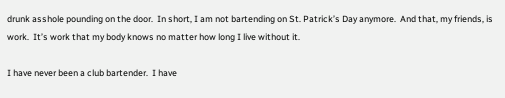drunk asshole pounding on the door.  In short, I am not bartending on St. Patrick’s Day anymore.  And that, my friends, is work.  It’s work that my body knows no matter how long I live without it.

I have never been a club bartender.  I have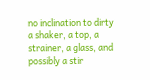no inclination to dirty a shaker, a top, a strainer, a glass, and possibly a stir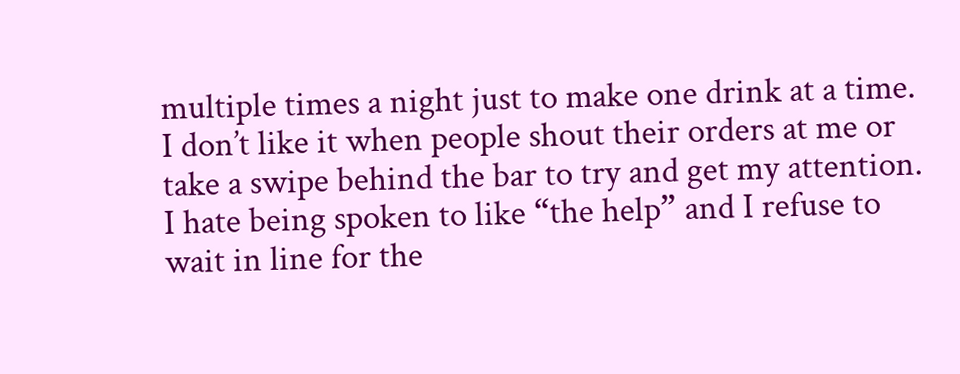multiple times a night just to make one drink at a time.  I don’t like it when people shout their orders at me or take a swipe behind the bar to try and get my attention.  I hate being spoken to like “the help” and I refuse to wait in line for the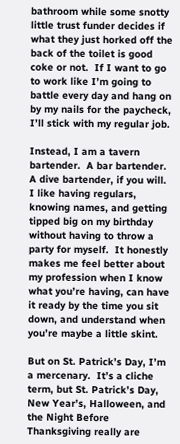bathroom while some snotty little trust funder decides if what they just horked off the back of the toilet is good coke or not.  If I want to go to work like I’m going to battle every day and hang on by my nails for the paycheck, I’ll stick with my regular job.

Instead, I am a tavern bartender.  A bar bartender.  A dive bartender, if you will.  I like having regulars, knowing names, and getting tipped big on my birthday without having to throw a party for myself.  It honestly makes me feel better about my profession when I know what you’re having, can have it ready by the time you sit down, and understand when you’re maybe a little skint.

But on St. Patrick’s Day, I’m a mercenary.  It’s a cliche term, but St. Patrick’s Day, New Year’s, Halloween, and the Night Before Thanksgiving really are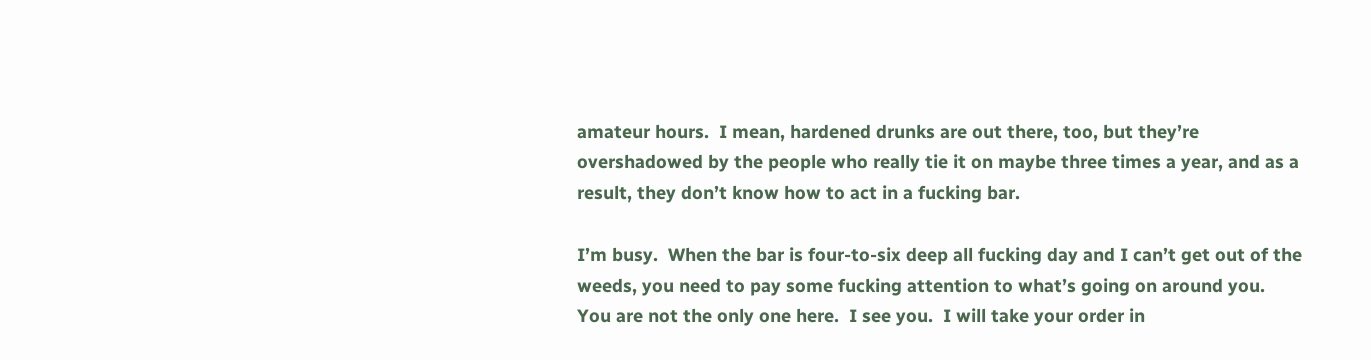amateur hours.  I mean, hardened drunks are out there, too, but they’re overshadowed by the people who really tie it on maybe three times a year, and as a result, they don’t know how to act in a fucking bar.

I’m busy.  When the bar is four-to-six deep all fucking day and I can’t get out of the weeds, you need to pay some fucking attention to what’s going on around you.  You are not the only one here.  I see you.  I will take your order in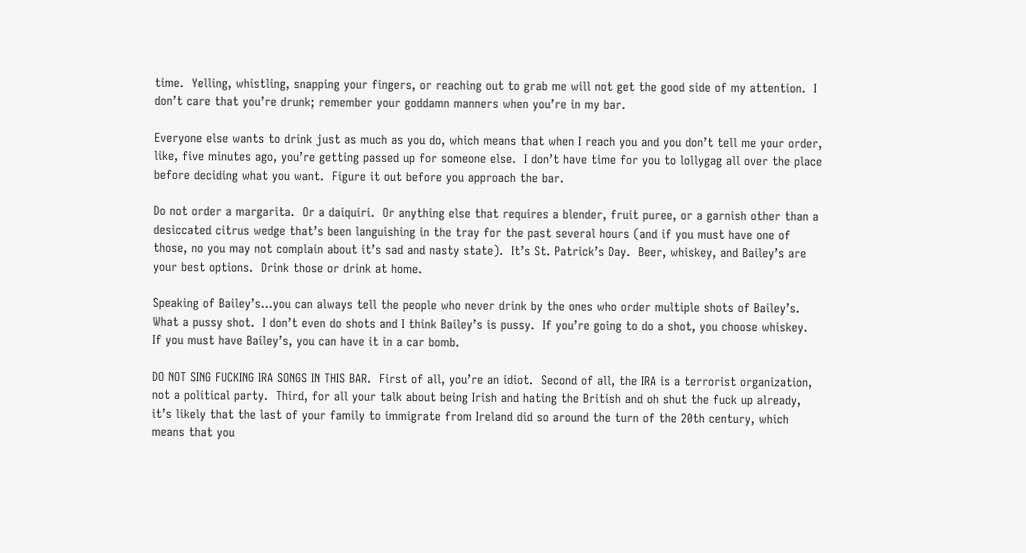time.  Yelling, whistling, snapping your fingers, or reaching out to grab me will not get the good side of my attention.  I don’t care that you’re drunk; remember your goddamn manners when you’re in my bar.

Everyone else wants to drink just as much as you do, which means that when I reach you and you don’t tell me your order, like, five minutes ago, you’re getting passed up for someone else.  I don’t have time for you to lollygag all over the place before deciding what you want.  Figure it out before you approach the bar.

Do not order a margarita.  Or a daiquiri.  Or anything else that requires a blender, fruit puree, or a garnish other than a desiccated citrus wedge that’s been languishing in the tray for the past several hours (and if you must have one of those, no you may not complain about it’s sad and nasty state).  It’s St. Patrick’s Day.  Beer, whiskey, and Bailey’s are your best options.  Drink those or drink at home.

Speaking of Bailey’s…you can always tell the people who never drink by the ones who order multiple shots of Bailey’s.  What a pussy shot.  I don’t even do shots and I think Bailey’s is pussy.  If you’re going to do a shot, you choose whiskey.  If you must have Bailey’s, you can have it in a car bomb.

DO NOT SING FUCKING IRA SONGS IN THIS BAR.  First of all, you’re an idiot.  Second of all, the IRA is a terrorist organization, not a political party.  Third, for all your talk about being Irish and hating the British and oh shut the fuck up already, it’s likely that the last of your family to immigrate from Ireland did so around the turn of the 20th century, which means that you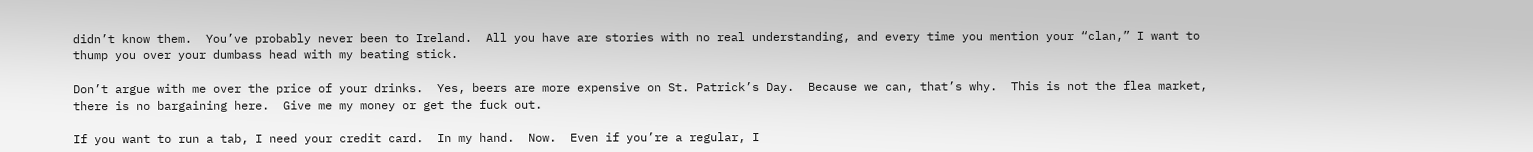didn’t know them.  You’ve probably never been to Ireland.  All you have are stories with no real understanding, and every time you mention your “clan,” I want to thump you over your dumbass head with my beating stick.

Don’t argue with me over the price of your drinks.  Yes, beers are more expensive on St. Patrick’s Day.  Because we can, that’s why.  This is not the flea market, there is no bargaining here.  Give me my money or get the fuck out.

If you want to run a tab, I need your credit card.  In my hand.  Now.  Even if you’re a regular, I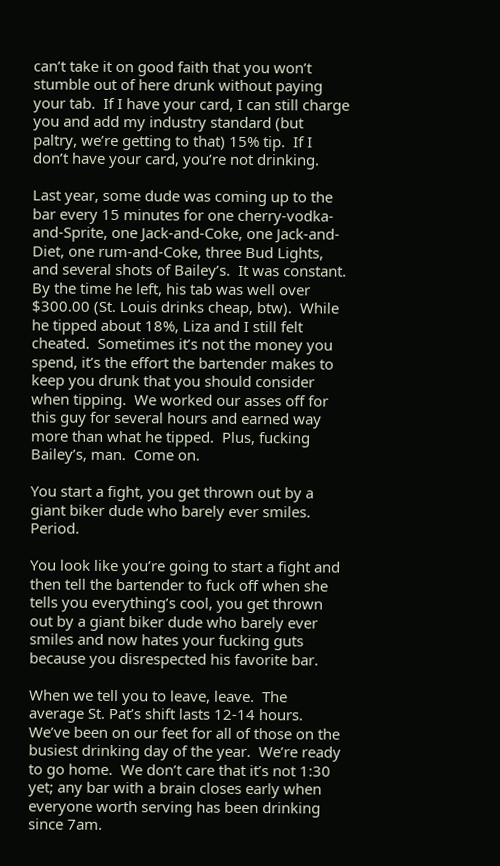can’t take it on good faith that you won’t stumble out of here drunk without paying your tab.  If I have your card, I can still charge you and add my industry standard (but paltry, we’re getting to that) 15% tip.  If I don’t have your card, you’re not drinking.

Last year, some dude was coming up to the bar every 15 minutes for one cherry-vodka-and-Sprite, one Jack-and-Coke, one Jack-and-Diet, one rum-and-Coke, three Bud Lights, and several shots of Bailey’s.  It was constant.  By the time he left, his tab was well over $300.00 (St. Louis drinks cheap, btw).  While he tipped about 18%, Liza and I still felt cheated.  Sometimes it’s not the money you spend, it’s the effort the bartender makes to keep you drunk that you should consider when tipping.  We worked our asses off for this guy for several hours and earned way more than what he tipped.  Plus, fucking Bailey’s, man.  Come on.

You start a fight, you get thrown out by a giant biker dude who barely ever smiles.  Period.

You look like you’re going to start a fight and then tell the bartender to fuck off when she tells you everything’s cool, you get thrown out by a giant biker dude who barely ever smiles and now hates your fucking guts because you disrespected his favorite bar.

When we tell you to leave, leave.  The average St. Pat’s shift lasts 12-14 hours.  We’ve been on our feet for all of those on the busiest drinking day of the year.  We’re ready to go home.  We don’t care that it’s not 1:30 yet; any bar with a brain closes early when everyone worth serving has been drinking since 7am.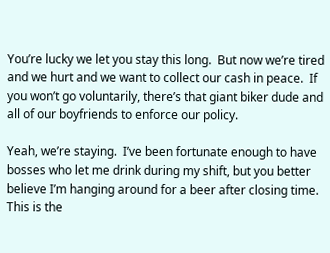You’re lucky we let you stay this long.  But now we’re tired and we hurt and we want to collect our cash in peace.  If you won’t go voluntarily, there’s that giant biker dude and all of our boyfriends to enforce our policy.

Yeah, we’re staying.  I’ve been fortunate enough to have bosses who let me drink during my shift, but you better believe I’m hanging around for a beer after closing time.  This is the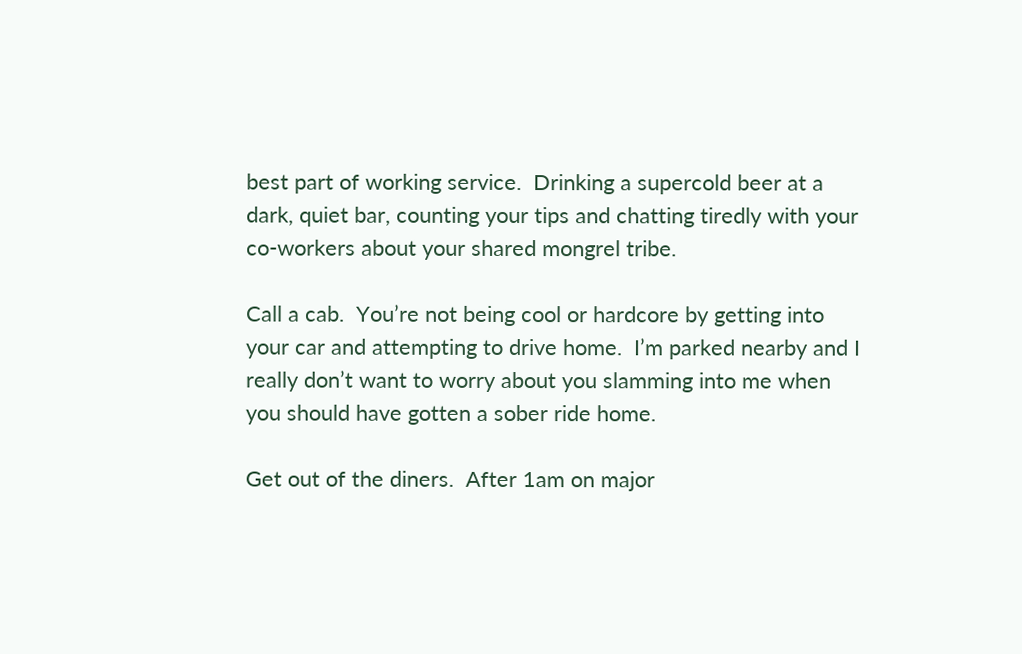best part of working service.  Drinking a supercold beer at a dark, quiet bar, counting your tips and chatting tiredly with your co-workers about your shared mongrel tribe.

Call a cab.  You’re not being cool or hardcore by getting into your car and attempting to drive home.  I’m parked nearby and I really don’t want to worry about you slamming into me when you should have gotten a sober ride home.

Get out of the diners.  After 1am on major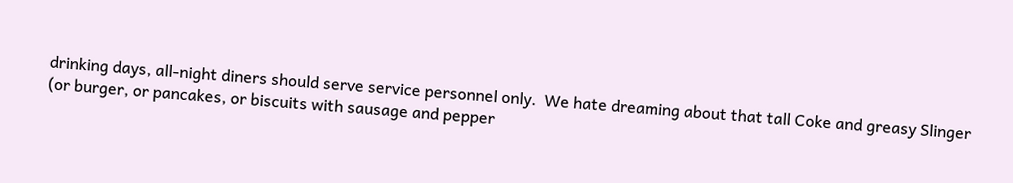drinking days, all-night diners should serve service personnel only.  We hate dreaming about that tall Coke and greasy Slinger (or burger, or pancakes, or biscuits with sausage and pepper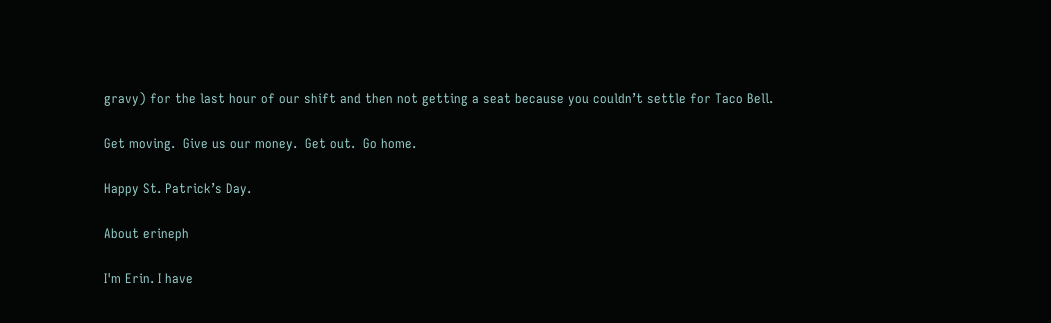gravy) for the last hour of our shift and then not getting a seat because you couldn’t settle for Taco Bell.

Get moving.  Give us our money.  Get out.  Go home.

Happy St. Patrick’s Day.

About erineph

I'm Erin. I have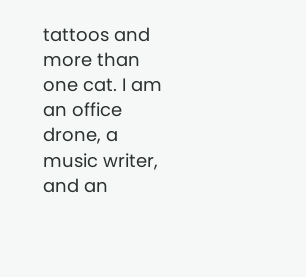tattoos and more than one cat. I am an office drone, a music writer, and an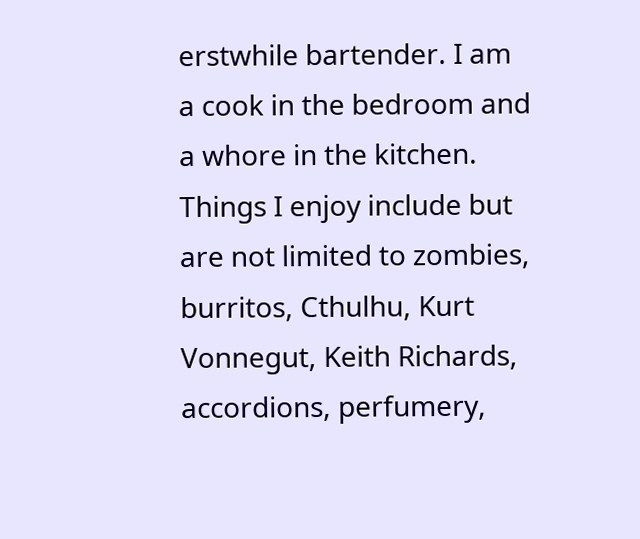erstwhile bartender. I am a cook in the bedroom and a whore in the kitchen. Things I enjoy include but are not limited to zombies, burritos, Cthulhu, Kurt Vonnegut, Keith Richards, accordions, perfumery,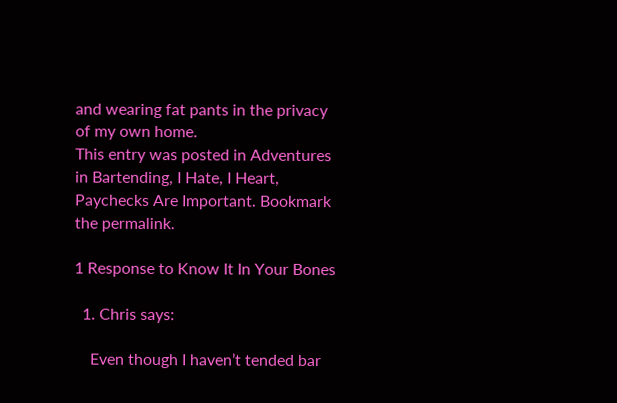and wearing fat pants in the privacy of my own home.
This entry was posted in Adventures in Bartending, I Hate, I Heart, Paychecks Are Important. Bookmark the permalink.

1 Response to Know It In Your Bones

  1. Chris says:

    Even though I haven’t tended bar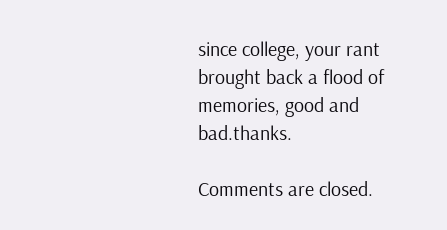since college, your rant brought back a flood of memories, good and bad.thanks.

Comments are closed.